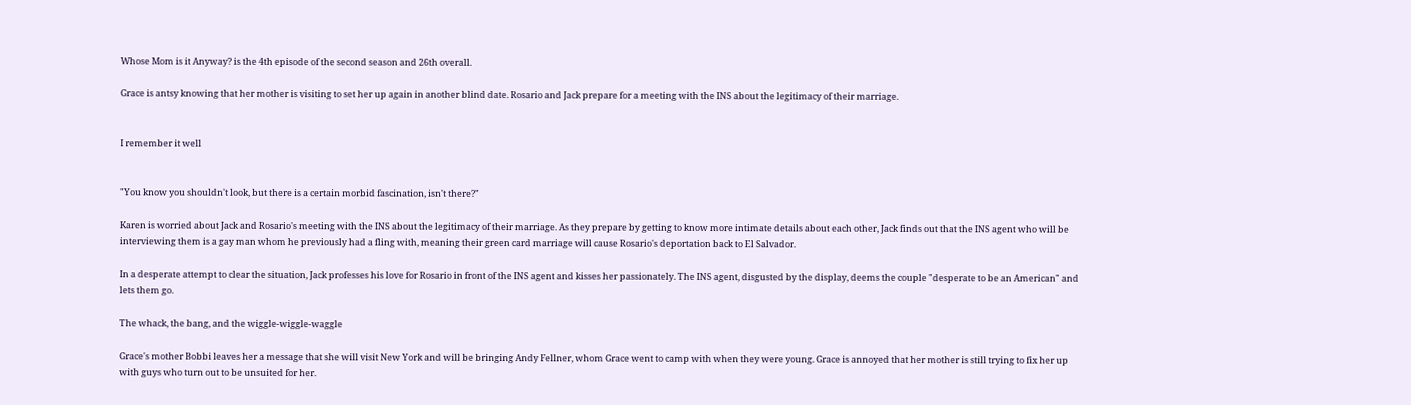Whose Mom is it Anyway? is the 4th episode of the second season and 26th overall.

Grace is antsy knowing that her mother is visiting to set her up again in another blind date. Rosario and Jack prepare for a meeting with the INS about the legitimacy of their marriage.


I remember it well


"You know you shouldn't look, but there is a certain morbid fascination, isn't there?"

Karen is worried about Jack and Rosario's meeting with the INS about the legitimacy of their marriage. As they prepare by getting to know more intimate details about each other, Jack finds out that the INS agent who will be interviewing them is a gay man whom he previously had a fling with, meaning their green card marriage will cause Rosario's deportation back to El Salvador.

In a desperate attempt to clear the situation, Jack professes his love for Rosario in front of the INS agent and kisses her passionately. The INS agent, disgusted by the display, deems the couple "desperate to be an American" and lets them go.

The whack, the bang, and the wiggle-wiggle-waggle

Grace's mother Bobbi leaves her a message that she will visit New York and will be bringing Andy Fellner, whom Grace went to camp with when they were young. Grace is annoyed that her mother is still trying to fix her up with guys who turn out to be unsuited for her.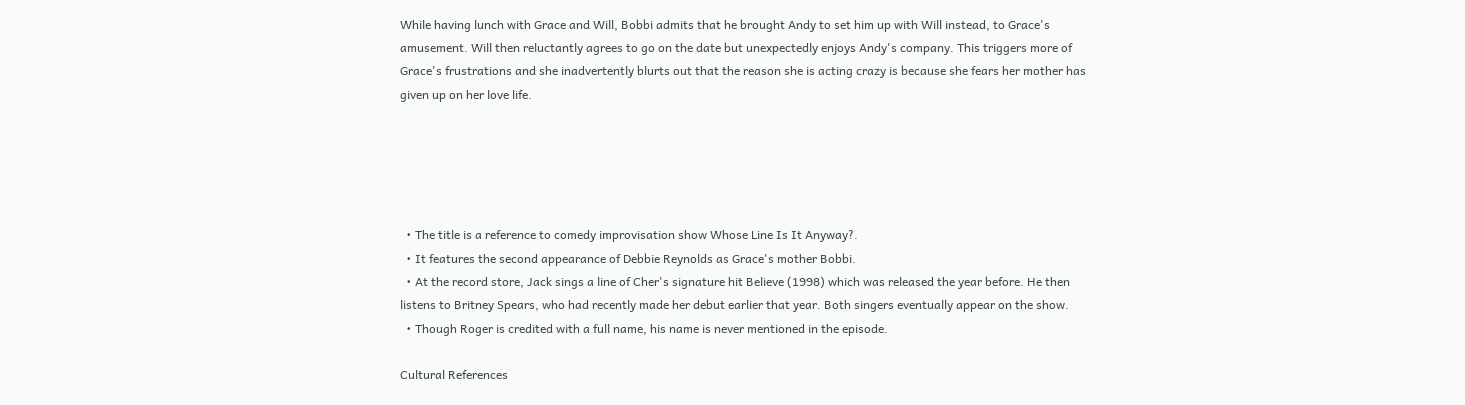While having lunch with Grace and Will, Bobbi admits that he brought Andy to set him up with Will instead, to Grace's amusement. Will then reluctantly agrees to go on the date but unexpectedly enjoys Andy's company. This triggers more of Grace's frustrations and she inadvertently blurts out that the reason she is acting crazy is because she fears her mother has given up on her love life.





  • The title is a reference to comedy improvisation show Whose Line Is It Anyway?.
  • It features the second appearance of Debbie Reynolds as Grace's mother Bobbi.
  • At the record store, Jack sings a line of Cher's signature hit Believe (1998) which was released the year before. He then listens to Britney Spears, who had recently made her debut earlier that year. Both singers eventually appear on the show.
  • Though Roger is credited with a full name, his name is never mentioned in the episode.

Cultural References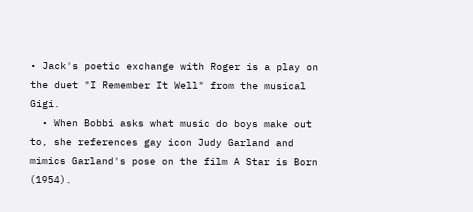• Jack's poetic exchange with Roger is a play on the duet "I Remember It Well" from the musical Gigi.
  • When Bobbi asks what music do boys make out to, she references gay icon Judy Garland and mimics Garland's pose on the film A Star is Born (1954).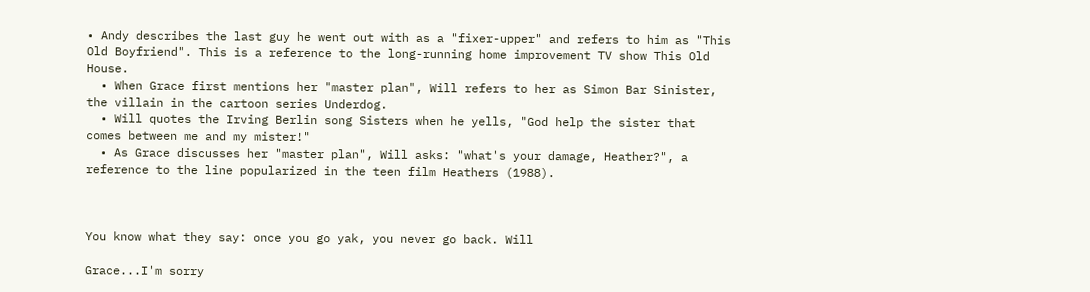• Andy describes the last guy he went out with as a "fixer-upper" and refers to him as "This Old Boyfriend". This is a reference to the long-running home improvement TV show This Old House.
  • When Grace first mentions her "master plan", Will refers to her as Simon Bar Sinister, the villain in the cartoon series Underdog.
  • Will quotes the Irving Berlin song Sisters when he yells, "God help the sister that comes between me and my mister!"
  • As Grace discusses her "master plan", Will asks: "what's your damage, Heather?", a reference to the line popularized in the teen film Heathers (1988).



You know what they say: once you go yak, you never go back. Will

Grace...I'm sorry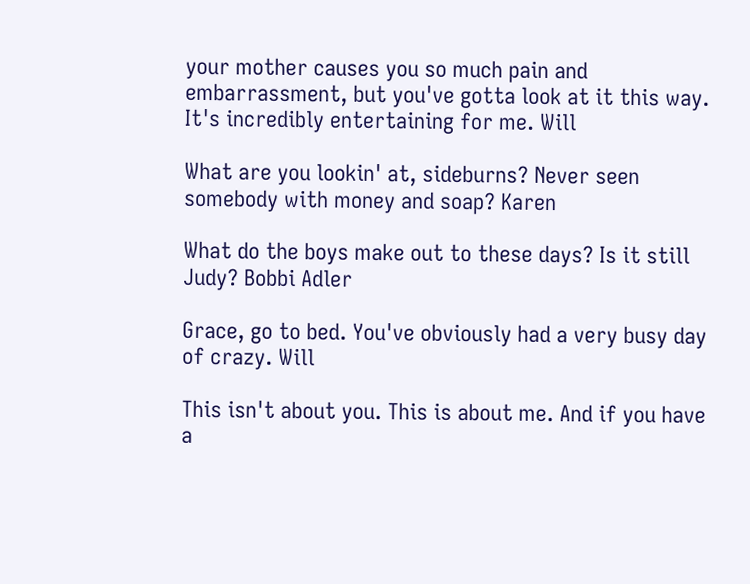your mother causes you so much pain and embarrassment, but you've gotta look at it this way. It's incredibly entertaining for me. Will

What are you lookin' at, sideburns? Never seen somebody with money and soap? Karen

What do the boys make out to these days? Is it still Judy? Bobbi Adler

Grace, go to bed. You've obviously had a very busy day of crazy. Will

This isn't about you. This is about me. And if you have a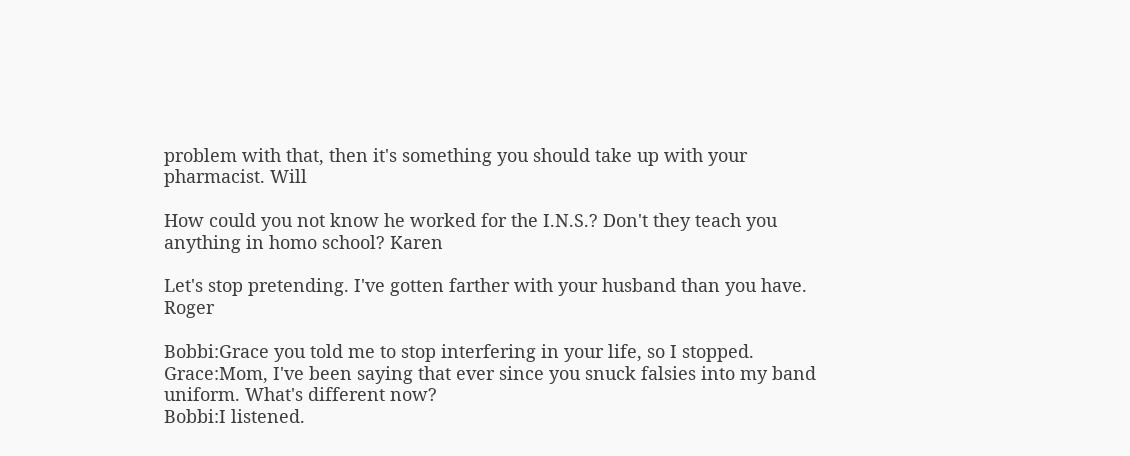problem with that, then it's something you should take up with your pharmacist. Will

How could you not know he worked for the I.N.S.? Don't they teach you anything in homo school? Karen

Let's stop pretending. I've gotten farther with your husband than you have. Roger

Bobbi:Grace you told me to stop interfering in your life, so I stopped.
Grace:Mom, I've been saying that ever since you snuck falsies into my band uniform. What's different now?
Bobbi:I listened.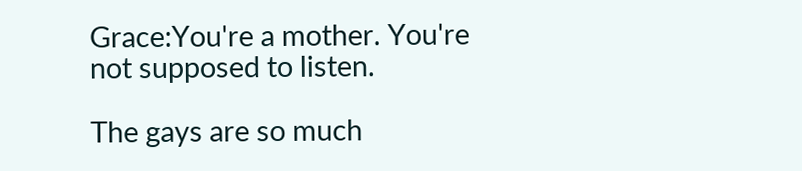Grace:You're a mother. You're not supposed to listen.

The gays are so much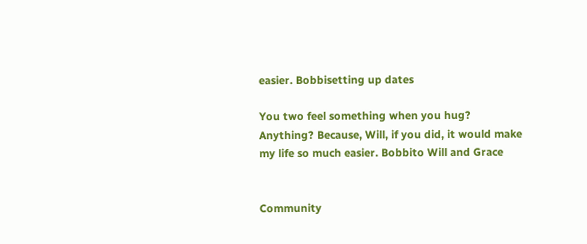easier. Bobbisetting up dates

You two feel something when you hug? Anything? Because, Will, if you did, it would make my life so much easier. Bobbito Will and Grace


Community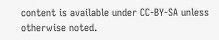content is available under CC-BY-SA unless otherwise noted.